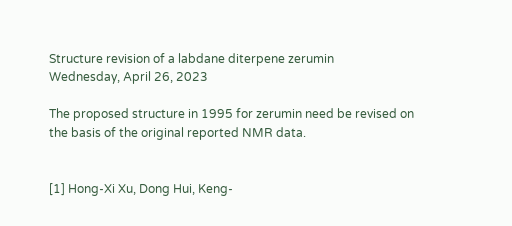Structure revision of a labdane diterpene zerumin
Wednesday, April 26, 2023

The proposed structure in 1995 for zerumin need be revised on the basis of the original reported NMR data.


[1] Hong-Xi Xu, Dong Hui, Keng-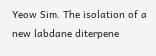Yeow Sim. The isolation of a new labdane diterpene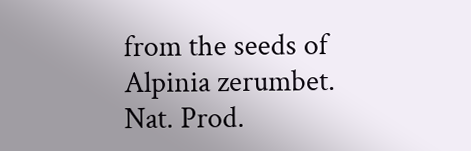from the seeds of Alpinia zerumbet. Nat. Prod.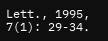Lett., 1995, 7(1): 29-34.